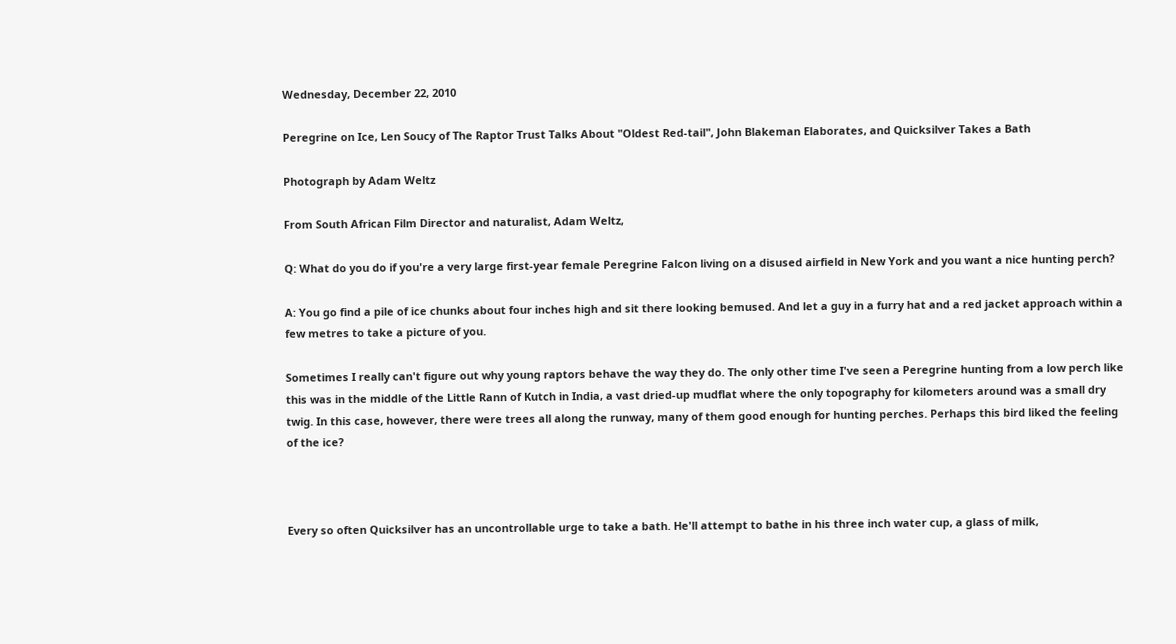Wednesday, December 22, 2010

Peregrine on Ice, Len Soucy of The Raptor Trust Talks About "Oldest Red-tail", John Blakeman Elaborates, and Quicksilver Takes a Bath

Photograph by Adam Weltz

From South African Film Director and naturalist, Adam Weltz,

Q: What do you do if you're a very large first-year female Peregrine Falcon living on a disused airfield in New York and you want a nice hunting perch?

A: You go find a pile of ice chunks about four inches high and sit there looking bemused. And let a guy in a furry hat and a red jacket approach within a few metres to take a picture of you.

Sometimes I really can't figure out why young raptors behave the way they do. The only other time I've seen a Peregrine hunting from a low perch like this was in the middle of the Little Rann of Kutch in India, a vast dried-up mudflat where the only topography for kilometers around was a small dry twig. In this case, however, there were trees all along the runway, many of them good enough for hunting perches. Perhaps this bird liked the feeling of the ice?



Every so often Quicksilver has an uncontrollable urge to take a bath. He'll attempt to bathe in his three inch water cup, a glass of milk,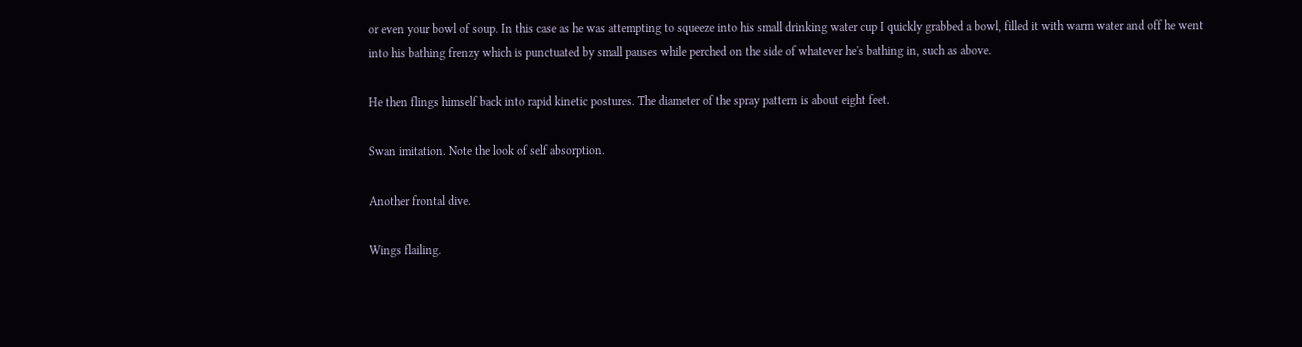or even your bowl of soup. In this case as he was attempting to squeeze into his small drinking water cup I quickly grabbed a bowl, filled it with warm water and off he went into his bathing frenzy which is punctuated by small pauses while perched on the side of whatever he's bathing in, such as above.

He then flings himself back into rapid kinetic postures. The diameter of the spray pattern is about eight feet.

Swan imitation. Note the look of self absorption.

Another frontal dive.

Wings flailing.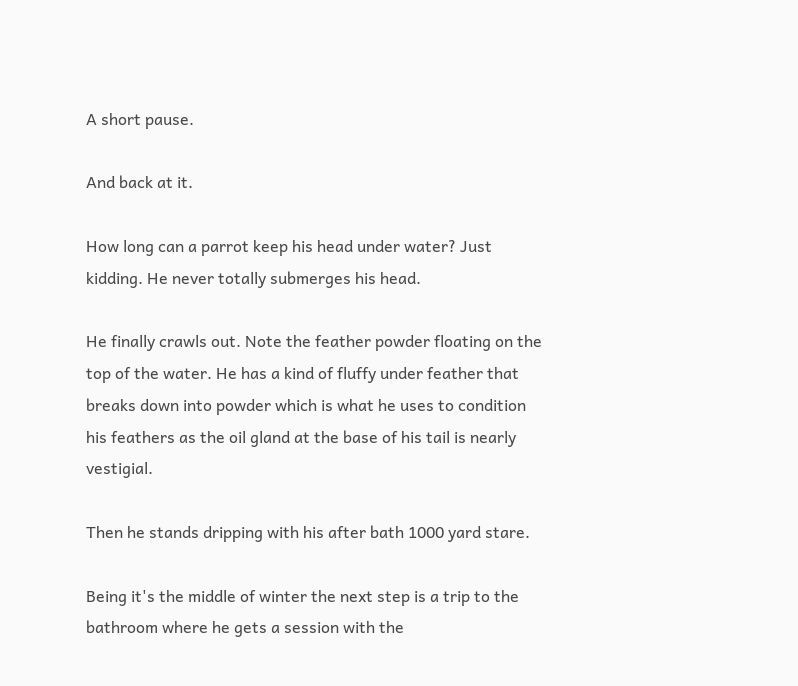A short pause.

And back at it.

How long can a parrot keep his head under water? Just kidding. He never totally submerges his head.

He finally crawls out. Note the feather powder floating on the top of the water. He has a kind of fluffy under feather that breaks down into powder which is what he uses to condition his feathers as the oil gland at the base of his tail is nearly vestigial.

Then he stands dripping with his after bath 1000 yard stare.

Being it's the middle of winter the next step is a trip to the bathroom where he gets a session with the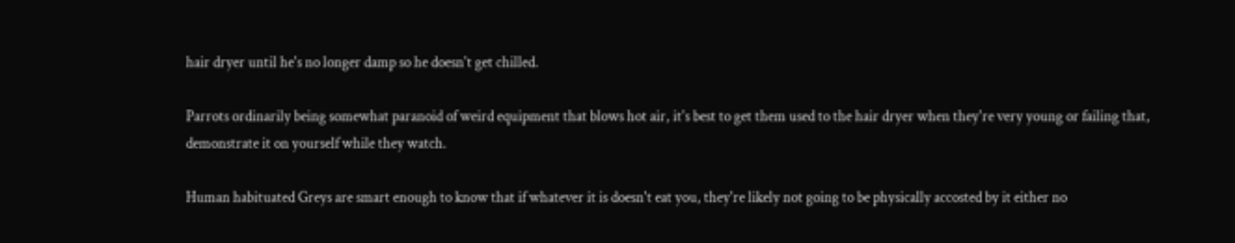hair dryer until he's no longer damp so he doesn't get chilled.

Parrots ordinarily being somewhat paranoid of weird equipment that blows hot air, it's best to get them used to the hair dryer when they're very young or failing that, demonstrate it on yourself while they watch.

Human habituated Greys are smart enough to know that if whatever it is doesn't eat you, they're likely not going to be physically accosted by it either no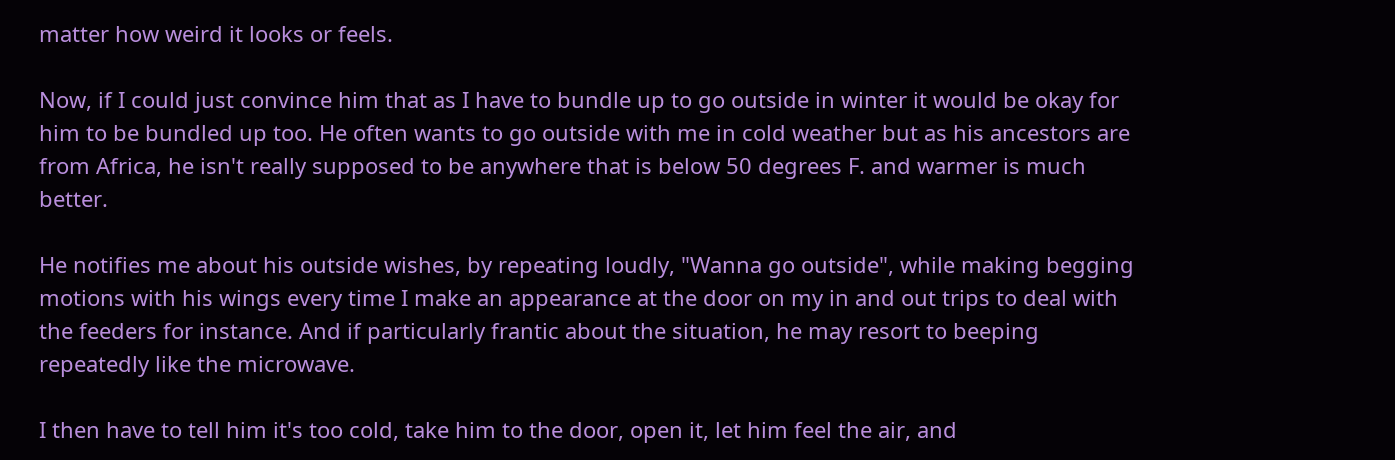matter how weird it looks or feels.

Now, if I could just convince him that as I have to bundle up to go outside in winter it would be okay for him to be bundled up too. He often wants to go outside with me in cold weather but as his ancestors are from Africa, he isn't really supposed to be anywhere that is below 50 degrees F. and warmer is much better.

He notifies me about his outside wishes, by repeating loudly, "Wanna go outside", while making begging motions with his wings every time I make an appearance at the door on my in and out trips to deal with the feeders for instance. And if particularly frantic about the situation, he may resort to beeping repeatedly like the microwave.

I then have to tell him it's too cold, take him to the door, open it, let him feel the air, and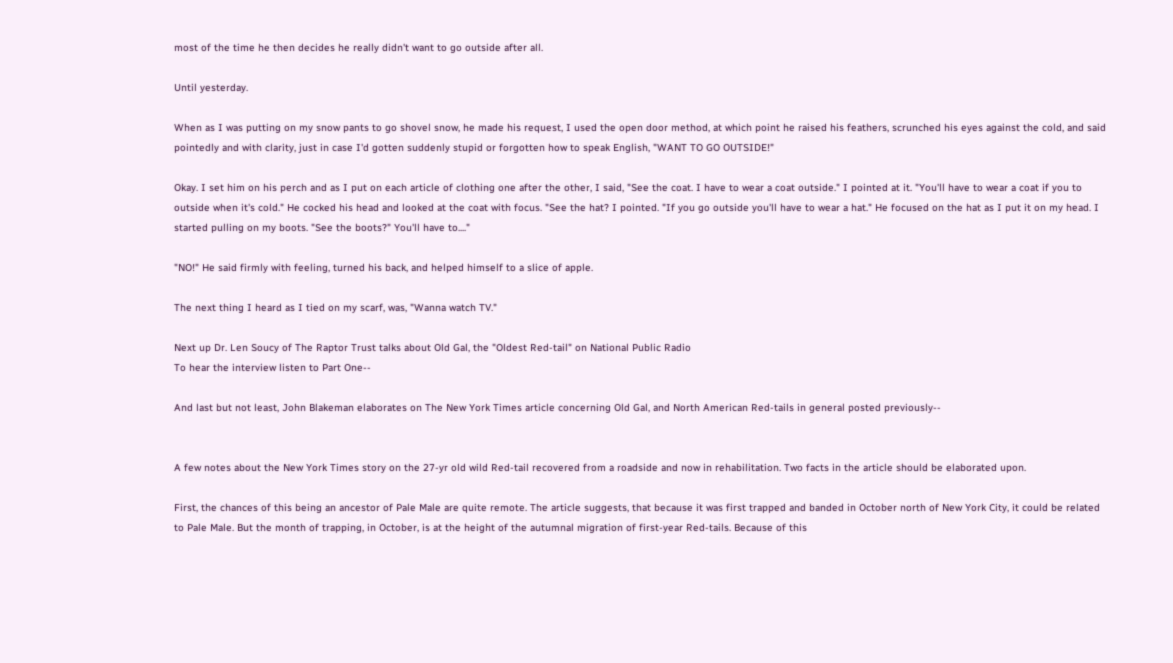most of the time he then decides he really didn't want to go outside after all.

Until yesterday.

When as I was putting on my snow pants to go shovel snow, he made his request, I used the open door method, at which point he raised his feathers, scrunched his eyes against the cold, and said pointedly and with clarity, just in case I'd gotten suddenly stupid or forgotten how to speak English, "WANT TO GO OUTSIDE!"

Okay. I set him on his perch and as I put on each article of clothing one after the other, I said, "See the coat. I have to wear a coat outside." I pointed at it. "You'll have to wear a coat if you to outside when it's cold." He cocked his head and looked at the coat with focus. "See the hat? I pointed. "If you go outside you'll have to wear a hat." He focused on the hat as I put it on my head. I started pulling on my boots. "See the boots?" You'll have to...."

"NO!" He said firmly with feeling, turned his back, and helped himself to a slice of apple.

The next thing I heard as I tied on my scarf, was, "Wanna watch TV."

Next up Dr. Len Soucy of The Raptor Trust talks about Old Gal, the "Oldest Red-tail" on National Public Radio
To hear the interview listen to Part One--

And last but not least, John Blakeman elaborates on The New York Times article concerning Old Gal, and North American Red-tails in general posted previously--


A few notes about the New York Times story on the 27-yr old wild Red-tail recovered from a roadside and now in rehabilitation. Two facts in the article should be elaborated upon.

First, the chances of this being an ancestor of Pale Male are quite remote. The article suggests, that because it was first trapped and banded in October north of New York City, it could be related to Pale Male. But the month of trapping, in October, is at the height of the autumnal migration of first-year Red-tails. Because of this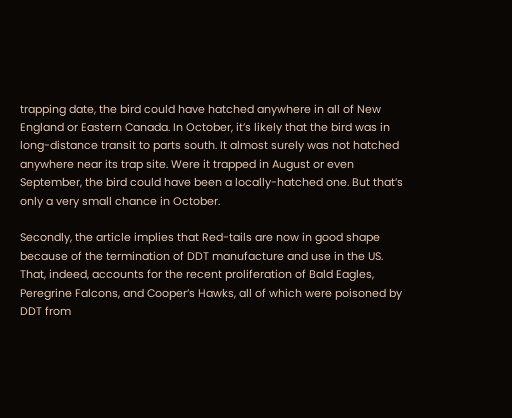trapping date, the bird could have hatched anywhere in all of New England or Eastern Canada. In October, it’s likely that the bird was in long-distance transit to parts south. It almost surely was not hatched anywhere near its trap site. Were it trapped in August or even September, the bird could have been a locally-hatched one. But that’s only a very small chance in October.

Secondly, the article implies that Red-tails are now in good shape because of the termination of DDT manufacture and use in the US. That, indeed, accounts for the recent proliferation of Bald Eagles, Peregrine Falcons, and Cooper’s Hawks, all of which were poisoned by DDT from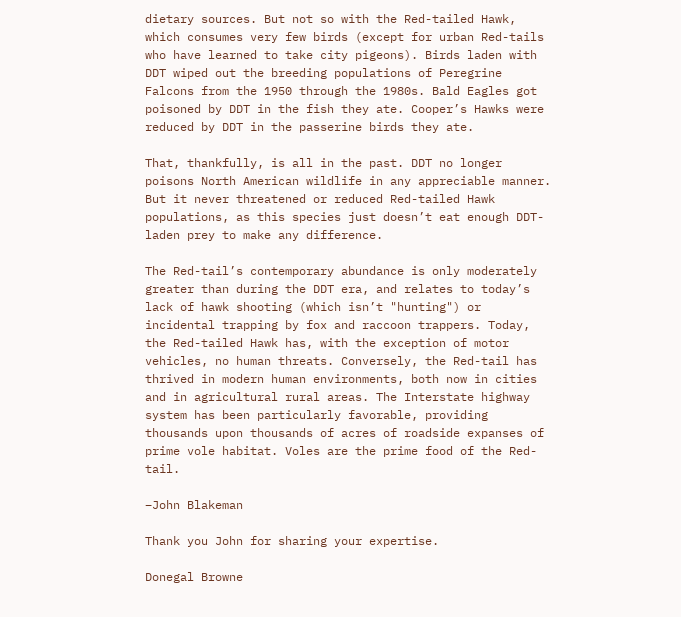dietary sources. But not so with the Red-tailed Hawk, which consumes very few birds (except for urban Red-tails who have learned to take city pigeons). Birds laden with DDT wiped out the breeding populations of Peregrine Falcons from the 1950 through the 1980s. Bald Eagles got poisoned by DDT in the fish they ate. Cooper’s Hawks were reduced by DDT in the passerine birds they ate.

That, thankfully, is all in the past. DDT no longer poisons North American wildlife in any appreciable manner. But it never threatened or reduced Red-tailed Hawk populations, as this species just doesn’t eat enough DDT-laden prey to make any difference.

The Red-tail’s contemporary abundance is only moderately greater than during the DDT era, and relates to today’s lack of hawk shooting (which isn’t "hunting") or incidental trapping by fox and raccoon trappers. Today, the Red-tailed Hawk has, with the exception of motor vehicles, no human threats. Conversely, the Red-tail has thrived in modern human environments, both now in cities and in agricultural rural areas. The Interstate highway system has been particularly favorable, providing thousands upon thousands of acres of roadside expanses of prime vole habitat. Voles are the prime food of the Red-tail.

–John Blakeman

Thank you John for sharing your expertise.

Donegal Browne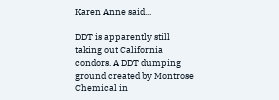Karen Anne said...

DDT is apparently still taking out California condors. A DDT dumping ground created by Montrose Chemical in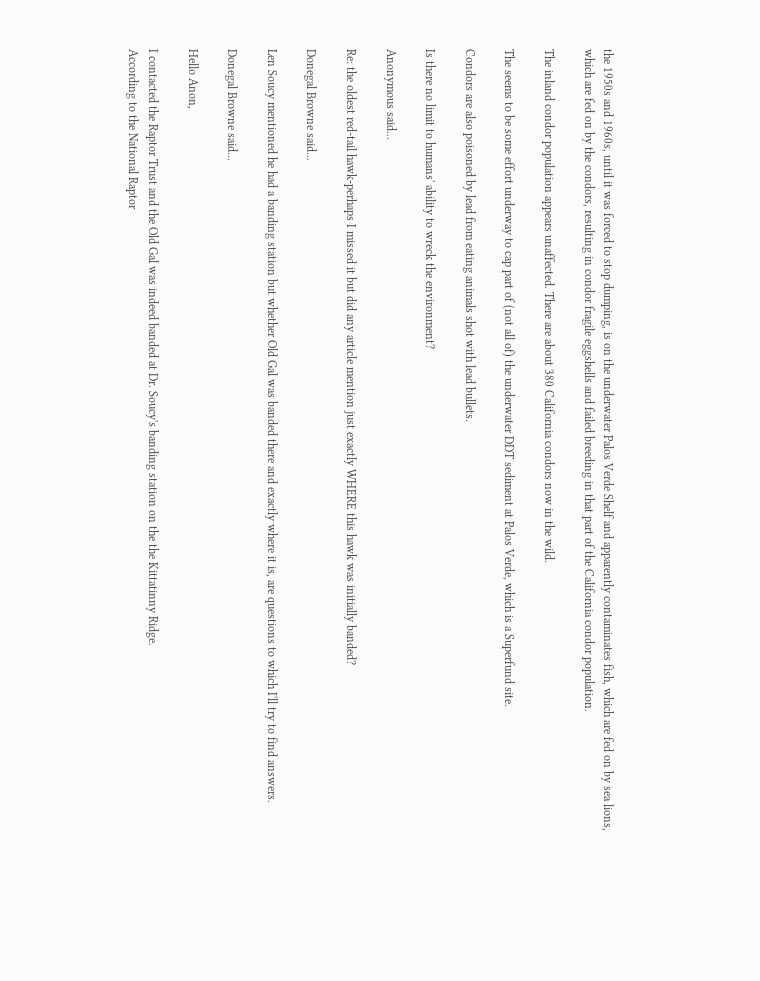the 1950s and 1960s, until it was forced to stop dumping, is on the underwater Palos Verde Shelf and apparently contaminates fish, which are fed on by sea lions, which are fed on by the condors, resulting in condor fragile eggshells and failed breeding in that part of the California condor population.

The inland condor population appears unaffected. There are about 380 California condors now in the wild.

The seems to be some effort underway to cap part of (not all of) the underwater DDT sediment at Palos Verde, which is a Superfund site.

Condors are also poisoned by lead from eating animals shot with lead bullets.

Is there no limit to humans' ability to wreck the environment?

Anonymous said...

Re: the oldest red-tail hawk-perhaps I missed it but did any article mention just exactly WHERE this hawk was initially banded?

Donegal Browne said...

Len Soucy mentioned he had a banding station but whether Old Gal was banded there and exactly where it is, are questions to which I'll try to find answers.

Donegal Browne said...

Hello Anon,

I contacted the Raptor Trust and the Old Gal was indeed banded at Dr. Soucy's banding station on the the Kittatinny Ridge.
According to the National Raptor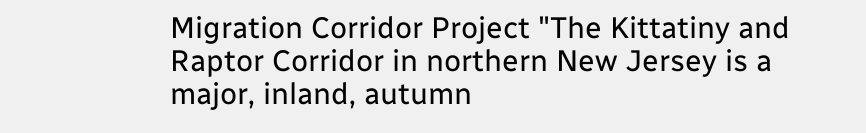Migration Corridor Project "The Kittatiny and Raptor Corridor in northern New Jersey is a major, inland, autumn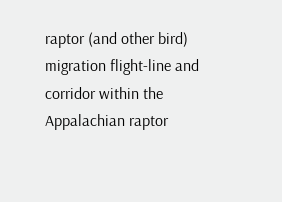raptor (and other bird) migration flight-line and corridor within the Appalachian raptor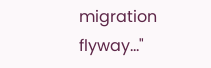migration flyway..."